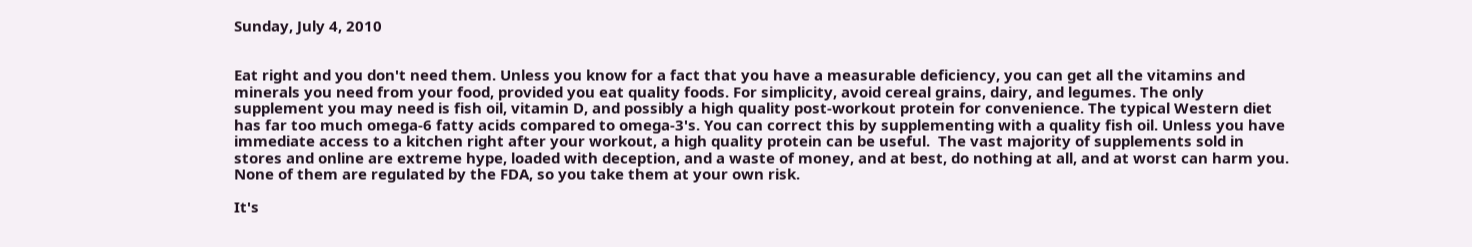Sunday, July 4, 2010


Eat right and you don't need them. Unless you know for a fact that you have a measurable deficiency, you can get all the vitamins and minerals you need from your food, provided you eat quality foods. For simplicity, avoid cereal grains, dairy, and legumes. The only supplement you may need is fish oil, vitamin D, and possibly a high quality post-workout protein for convenience. The typical Western diet has far too much omega-6 fatty acids compared to omega-3's. You can correct this by supplementing with a quality fish oil. Unless you have immediate access to a kitchen right after your workout, a high quality protein can be useful.  The vast majority of supplements sold in stores and online are extreme hype, loaded with deception, and a waste of money, and at best, do nothing at all, and at worst can harm you. None of them are regulated by the FDA, so you take them at your own risk.

It's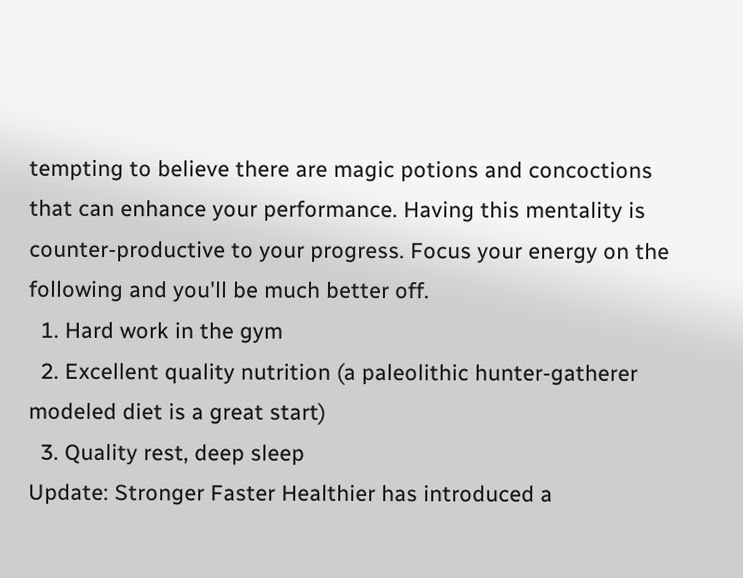tempting to believe there are magic potions and concoctions that can enhance your performance. Having this mentality is counter-productive to your progress. Focus your energy on the following and you'll be much better off.
  1. Hard work in the gym
  2. Excellent quality nutrition (a paleolithic hunter-gatherer modeled diet is a great start)
  3. Quality rest, deep sleep
Update: Stronger Faster Healthier has introduced a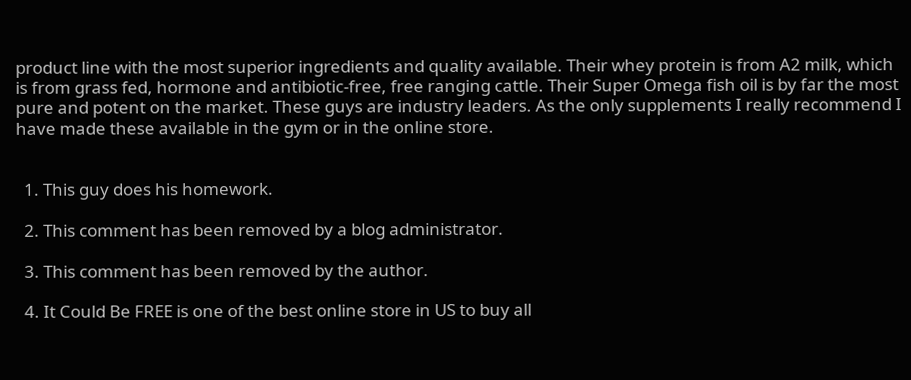product line with the most superior ingredients and quality available. Their whey protein is from A2 milk, which is from grass fed, hormone and antibiotic-free, free ranging cattle. Their Super Omega fish oil is by far the most pure and potent on the market. These guys are industry leaders. As the only supplements I really recommend I have made these available in the gym or in the online store.


  1. This guy does his homework.

  2. This comment has been removed by a blog administrator.

  3. This comment has been removed by the author.

  4. It Could Be FREE is one of the best online store in US to buy all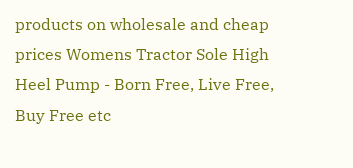products on wholesale and cheap prices Womens Tractor Sole High Heel Pump - Born Free, Live Free, Buy Free etc